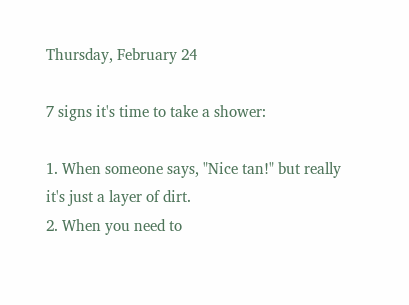Thursday, February 24

7 signs it's time to take a shower:

1. When someone says, "Nice tan!" but really it's just a layer of dirt.
2. When you need to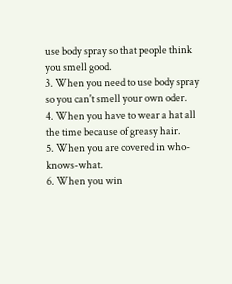use body spray so that people think you smell good.
3. When you need to use body spray so you can't smell your own oder.
4. When you have to wear a hat all the time because of greasy hair.
5. When you are covered in who-knows-what.
6. When you win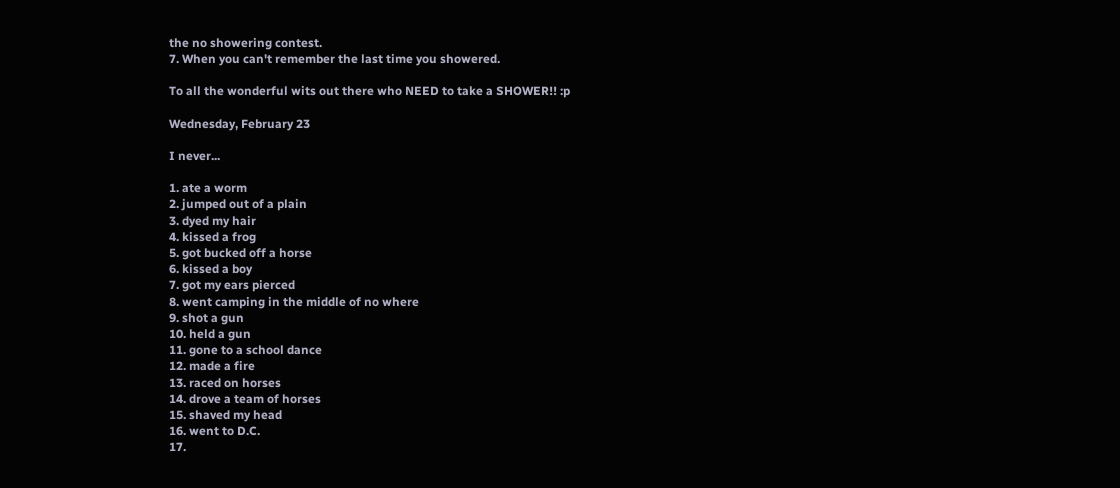the no showering contest.
7. When you can't remember the last time you showered.

To all the wonderful wits out there who NEED to take a SHOWER!! :p

Wednesday, February 23

I never...

1. ate a worm
2. jumped out of a plain
3. dyed my hair
4. kissed a frog
5. got bucked off a horse
6. kissed a boy
7. got my ears pierced
8. went camping in the middle of no where
9. shot a gun
10. held a gun
11. gone to a school dance
12. made a fire
13. raced on horses
14. drove a team of horses
15. shaved my head
16. went to D.C.
17.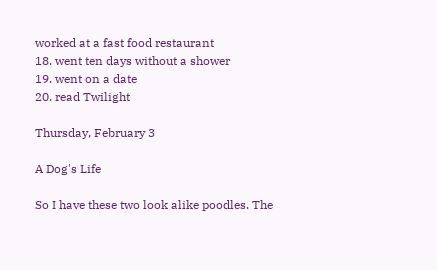worked at a fast food restaurant
18. went ten days without a shower
19. went on a date
20. read Twilight

Thursday, February 3

A Dog's Life

So I have these two look alike poodles. The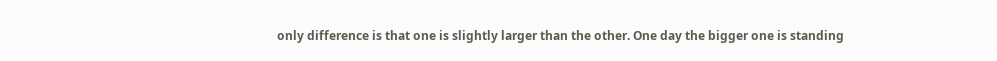only difference is that one is slightly larger than the other. One day the bigger one is standing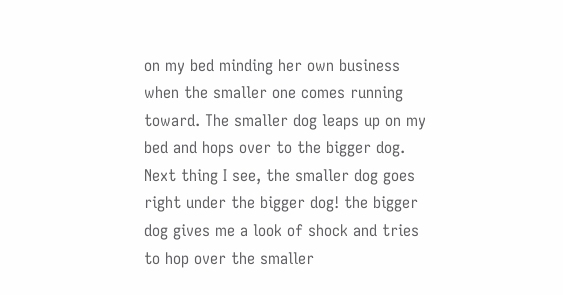on my bed minding her own business when the smaller one comes running toward. The smaller dog leaps up on my bed and hops over to the bigger dog. Next thing I see, the smaller dog goes right under the bigger dog! the bigger dog gives me a look of shock and tries to hop over the smaller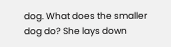dog. What does the smaller dog do? She lays down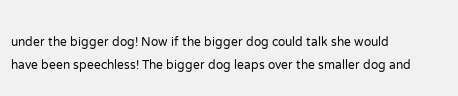under the bigger dog! Now if the bigger dog could talk she would have been speechless! The bigger dog leaps over the smaller dog and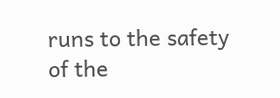runs to the safety of the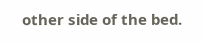other side of the bed.